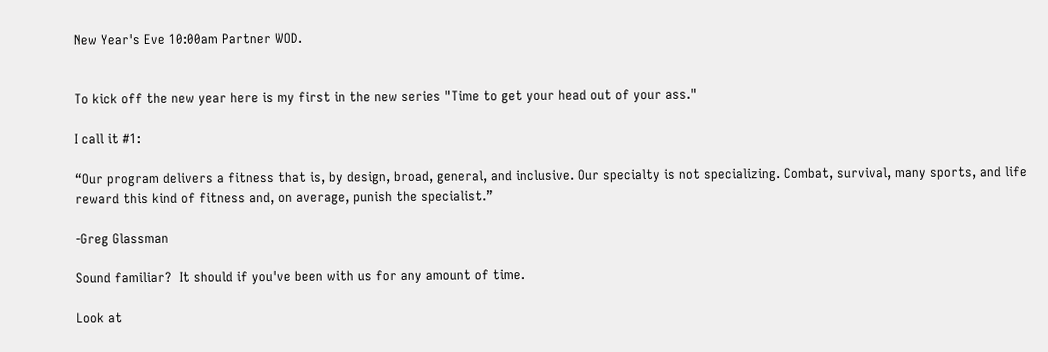New Year's Eve 10:00am Partner WOD.


To kick off the new year here is my first in the new series "Time to get your head out of your ass."

I call it #1:

“Our program delivers a fitness that is, by design, broad, general, and inclusive. Our specialty is not specializing. Combat, survival, many sports, and life reward this kind of fitness and, on average, punish the specialist.”

-Greg Glassman

Sound familiar?  It should if you've been with us for any amount of time.

Look at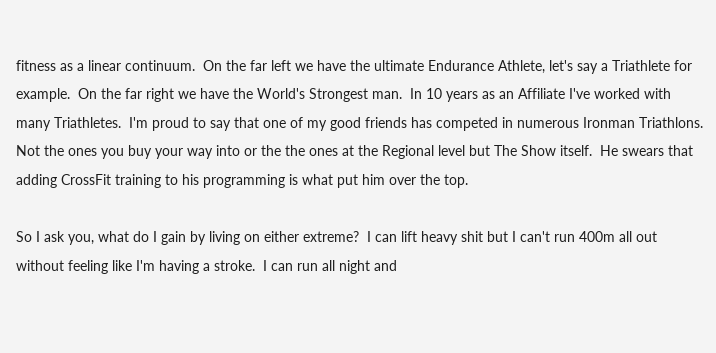fitness as a linear continuum.  On the far left we have the ultimate Endurance Athlete, let's say a Triathlete for example.  On the far right we have the World's Strongest man.  In 10 years as an Affiliate I've worked with many Triathletes.  I'm proud to say that one of my good friends has competed in numerous Ironman Triathlons.  Not the ones you buy your way into or the the ones at the Regional level but The Show itself.  He swears that adding CrossFit training to his programming is what put him over the top.

So I ask you, what do I gain by living on either extreme?  I can lift heavy shit but I can't run 400m all out without feeling like I'm having a stroke.  I can run all night and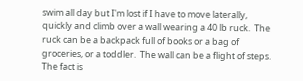swim all day but I'm lost if I have to move laterally, quickly and climb over a wall wearing a 40 lb ruck.  The ruck can be a backpack full of books or a bag of groceries, or a toddler.  The wall can be a flight of steps.  The fact is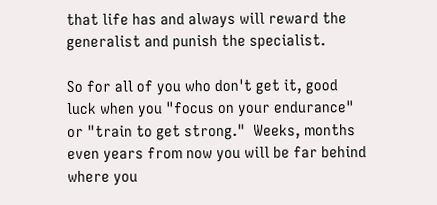that life has and always will reward the generalist and punish the specialist.

So for all of you who don't get it, good luck when you "focus on your endurance" or "train to get strong."  Weeks, months even years from now you will be far behind where you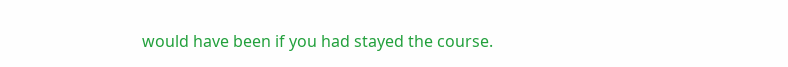would have been if you had stayed the course.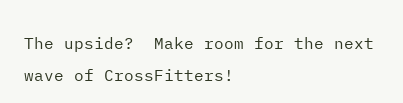The upside?  Make room for the next wave of CrossFitters!